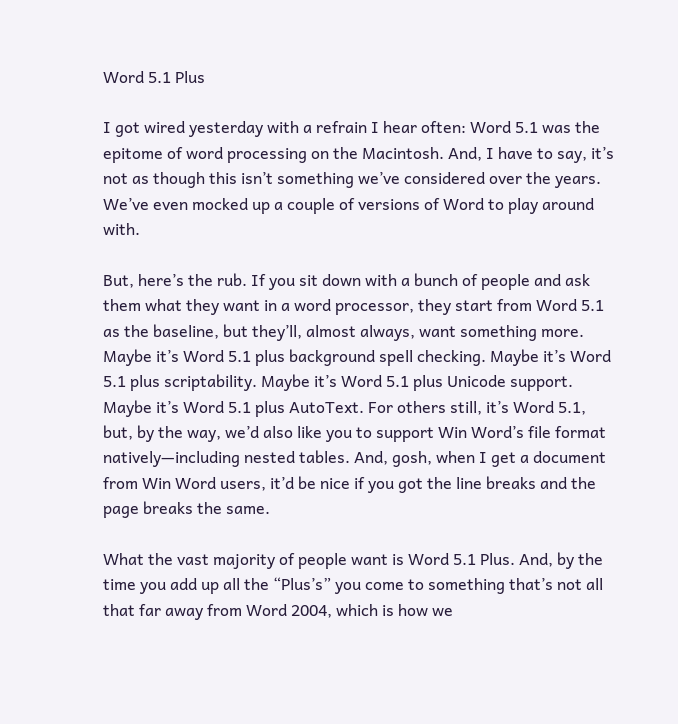Word 5.1 Plus

I got wired yesterday with a refrain I hear often: Word 5.1 was the epitome of word processing on the Macintosh. And, I have to say, it’s not as though this isn’t something we’ve considered over the years. We’ve even mocked up a couple of versions of Word to play around with.

But, here’s the rub. If you sit down with a bunch of people and ask them what they want in a word processor, they start from Word 5.1 as the baseline, but they’ll, almost always, want something more. Maybe it’s Word 5.1 plus background spell checking. Maybe it’s Word 5.1 plus scriptability. Maybe it’s Word 5.1 plus Unicode support. Maybe it’s Word 5.1 plus AutoText. For others still, it’s Word 5.1, but, by the way, we’d also like you to support Win Word’s file format natively—including nested tables. And, gosh, when I get a document from Win Word users, it’d be nice if you got the line breaks and the page breaks the same.

What the vast majority of people want is Word 5.1 Plus. And, by the time you add up all the “Plus’s” you come to something that’s not all that far away from Word 2004, which is how we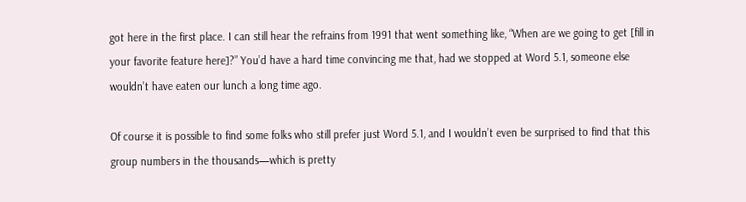got here in the first place. I can still hear the refrains from 1991 that went something like, “When are we going to get [fill in your favorite feature here]?” You’d have a hard time convincing me that, had we stopped at Word 5.1, someone else wouldn’t have eaten our lunch a long time ago.

Of course it is possible to find some folks who still prefer just Word 5.1, and I wouldn’t even be surprised to find that this group numbers in the thousands—which is pretty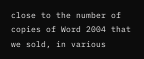close to the number of copies of Word 2004 that we sold, in various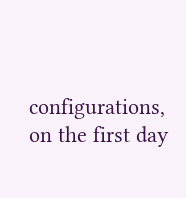configurations, on the first day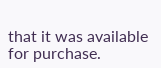that it was available for purchase.